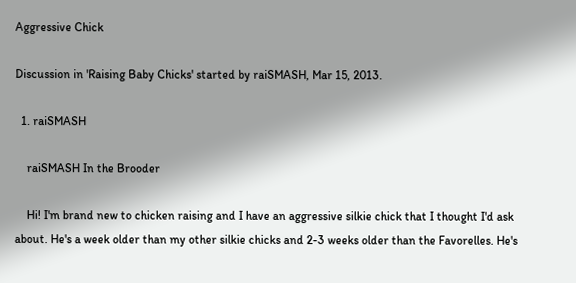Aggressive Chick

Discussion in 'Raising Baby Chicks' started by raiSMASH, Mar 15, 2013.

  1. raiSMASH

    raiSMASH In the Brooder

    Hi! I'm brand new to chicken raising and I have an aggressive silkie chick that I thought I'd ask about. He's a week older than my other silkie chicks and 2-3 weeks older than the Favorelles. He's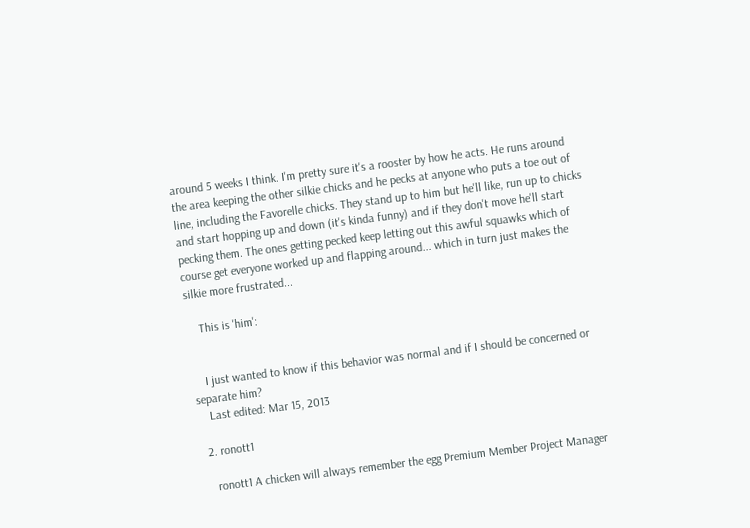around 5 weeks I think. I'm pretty sure it's a rooster by how he acts. He runs around the area keeping the other silkie chicks and he pecks at anyone who puts a toe out of line, including the Favorelle chicks. They stand up to him but he'll like, run up to chicks and start hopping up and down (it's kinda funny) and if they don't move he'll start pecking them. The ones getting pecked keep letting out this awful squawks which of course get everyone worked up and flapping around... which in turn just makes the silkie more frustrated...

    This is 'him':


    I just wanted to know if this behavior was normal and if I should be concerned or separate him?
    Last edited: Mar 15, 2013

  2. ronott1

    ronott1 A chicken will always remember the egg Premium Member Project Manager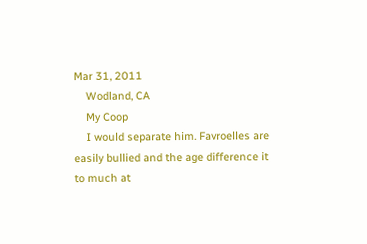Mar 31, 2011
    Wodland, CA
    My Coop
    I would separate him. Favroelles are easily bullied and the age difference it to much at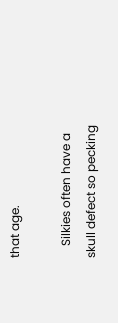that age.

    Silkies often have a skull defect so pecking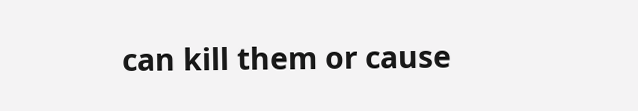can kill them or cause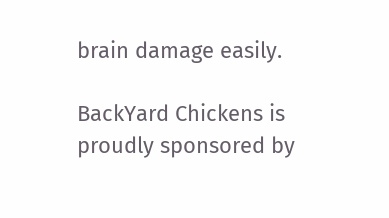brain damage easily.

BackYard Chickens is proudly sponsored by